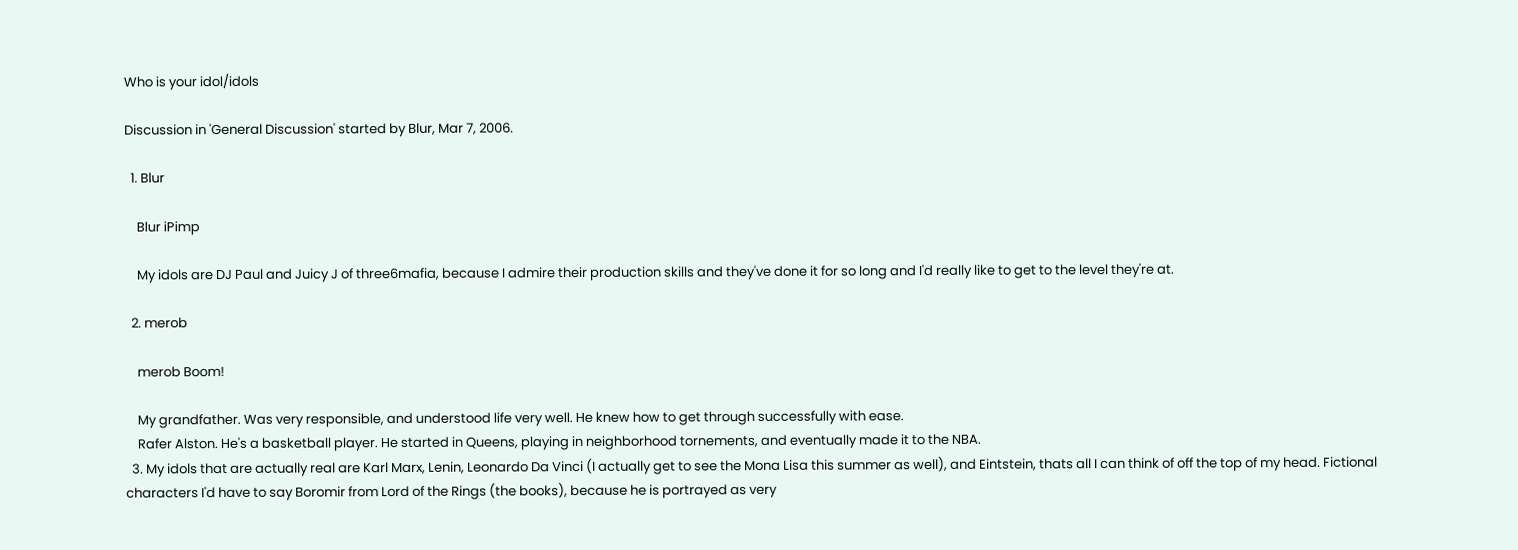Who is your idol/idols

Discussion in 'General Discussion' started by Blur, Mar 7, 2006.

  1. Blur

    Blur iPimp

    My idols are DJ Paul and Juicy J of three6mafia, because I admire their production skills and they've done it for so long and I'd really like to get to the level they're at.

  2. merob

    merob Boom!

    My grandfather. Was very responsible, and understood life very well. He knew how to get through successfully with ease.
    Rafer Alston. He's a basketball player. He started in Queens, playing in neighborhood tornements, and eventually made it to the NBA.
  3. My idols that are actually real are Karl Marx, Lenin, Leonardo Da Vinci (I actually get to see the Mona Lisa this summer as well), and Eintstein, thats all I can think of off the top of my head. Fictional characters I'd have to say Boromir from Lord of the Rings (the books), because he is portrayed as very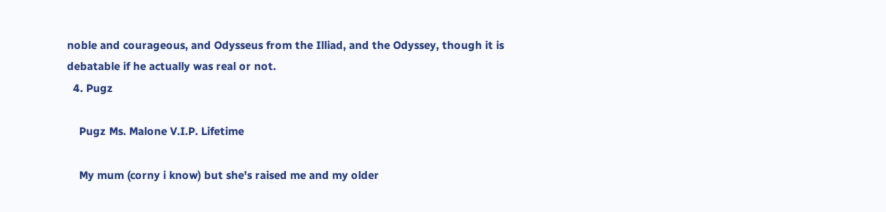noble and courageous, and Odysseus from the Illiad, and the Odyssey, though it is debatable if he actually was real or not.
  4. Pugz

    Pugz Ms. Malone V.I.P. Lifetime

    My mum (corny i know) but she's raised me and my older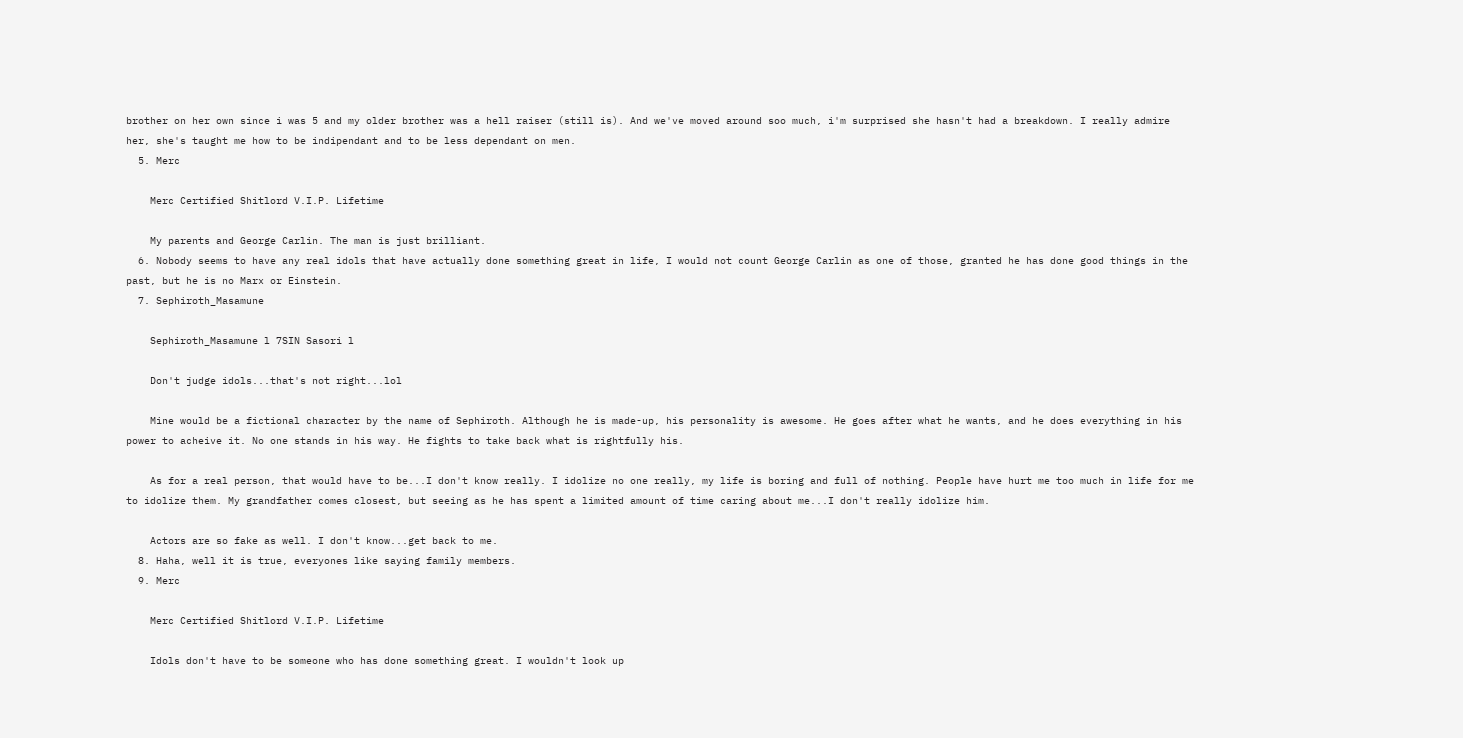brother on her own since i was 5 and my older brother was a hell raiser (still is). And we've moved around soo much, i'm surprised she hasn't had a breakdown. I really admire her, she's taught me how to be indipendant and to be less dependant on men.
  5. Merc

    Merc Certified Shitlord V.I.P. Lifetime

    My parents and George Carlin. The man is just brilliant.
  6. Nobody seems to have any real idols that have actually done something great in life, I would not count George Carlin as one of those, granted he has done good things in the past, but he is no Marx or Einstein.
  7. Sephiroth_Masamune

    Sephiroth_Masamune l 7SIN Sasori l

    Don't judge idols...that's not right...lol

    Mine would be a fictional character by the name of Sephiroth. Although he is made-up, his personality is awesome. He goes after what he wants, and he does everything in his power to acheive it. No one stands in his way. He fights to take back what is rightfully his.

    As for a real person, that would have to be...I don't know really. I idolize no one really, my life is boring and full of nothing. People have hurt me too much in life for me to idolize them. My grandfather comes closest, but seeing as he has spent a limited amount of time caring about me...I don't really idolize him.

    Actors are so fake as well. I don't know...get back to me.
  8. Haha, well it is true, everyones like saying family members.
  9. Merc

    Merc Certified Shitlord V.I.P. Lifetime

    Idols don't have to be someone who has done something great. I wouldn't look up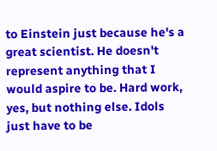to Einstein just because he's a great scientist. He doesn't represent anything that I would aspire to be. Hard work, yes, but nothing else. Idols just have to be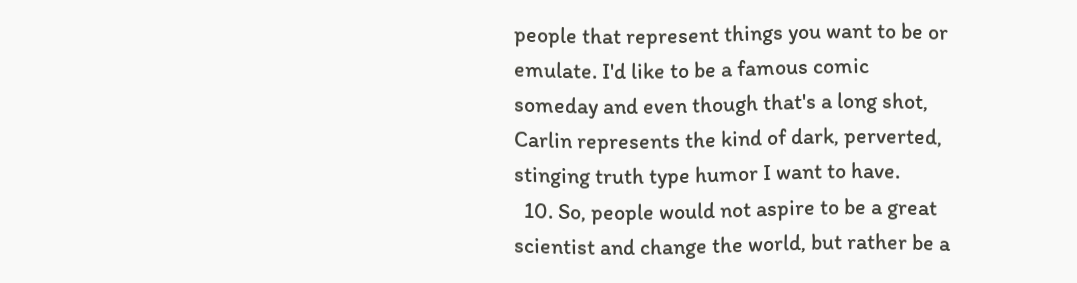people that represent things you want to be or emulate. I'd like to be a famous comic someday and even though that's a long shot, Carlin represents the kind of dark, perverted, stinging truth type humor I want to have.
  10. So, people would not aspire to be a great scientist and change the world, but rather be a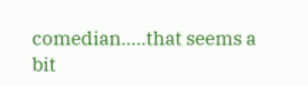comedian.....that seems a bit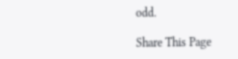odd.

Share This Page